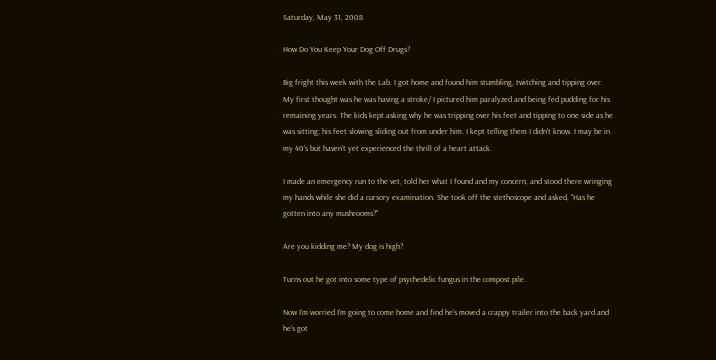Saturday, May 31, 2008

How Do You Keep Your Dog Off Drugs?

Big fright this week with the Lab. I got home and found him stumbling, twitching and tipping over. My first thought was he was having a stroke/ I pictured him paralyzed and being fed pudding for his remaining years. The kids kept asking why he was tripping over his feet and tipping to one side as he was sitting; his feet slowing sliding out from under him. I kept telling them I didn't know. I may be in my 40's but haven't yet experienced the thrill of a heart attack.

I made an emergency run to the vet, told her what I found and my concern, and stood there wringing my hands while she did a cursory examination. She took off the stethoscope and asked, "Has he gotten into any mushrooms?"

Are you kidding me? My dog is high?

Turns out he got into some type of psychedelic fungus in the compost pile.

Now I'm worried I'm going to come home and find he's moved a crappy trailer into the back yard and he's got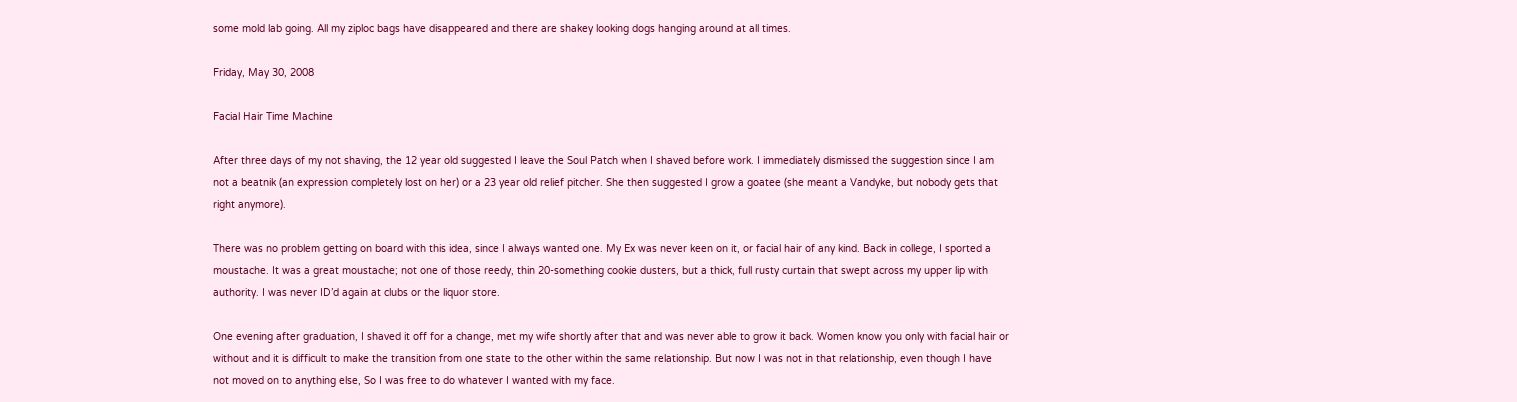some mold lab going. All my ziploc bags have disappeared and there are shakey looking dogs hanging around at all times.

Friday, May 30, 2008

Facial Hair Time Machine

After three days of my not shaving, the 12 year old suggested I leave the Soul Patch when I shaved before work. I immediately dismissed the suggestion since I am not a beatnik (an expression completely lost on her) or a 23 year old relief pitcher. She then suggested I grow a goatee (she meant a Vandyke, but nobody gets that right anymore).

There was no problem getting on board with this idea, since I always wanted one. My Ex was never keen on it, or facial hair of any kind. Back in college, I sported a moustache. It was a great moustache; not one of those reedy, thin 20-something cookie dusters, but a thick, full rusty curtain that swept across my upper lip with authority. I was never ID’d again at clubs or the liquor store.

One evening after graduation, I shaved it off for a change, met my wife shortly after that and was never able to grow it back. Women know you only with facial hair or without and it is difficult to make the transition from one state to the other within the same relationship. But now I was not in that relationship, even though I have not moved on to anything else, So I was free to do whatever I wanted with my face.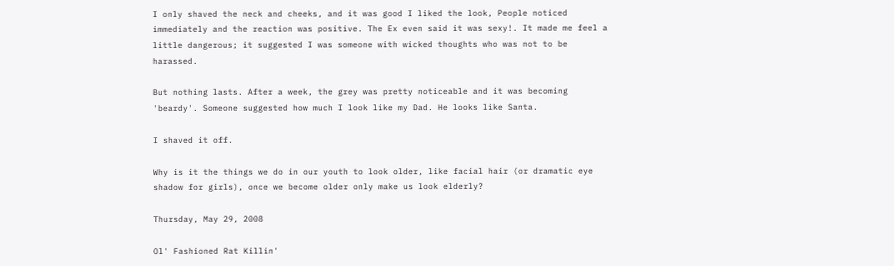I only shaved the neck and cheeks, and it was good I liked the look, People noticed immediately and the reaction was positive. The Ex even said it was sexy!. It made me feel a little dangerous; it suggested I was someone with wicked thoughts who was not to be harassed.

But nothing lasts. After a week, the grey was pretty noticeable and it was becoming 'beardy'. Someone suggested how much I look like my Dad. He looks like Santa.

I shaved it off.

Why is it the things we do in our youth to look older, like facial hair (or dramatic eye shadow for girls), once we become older only make us look elderly?

Thursday, May 29, 2008

Ol' Fashioned Rat Killin'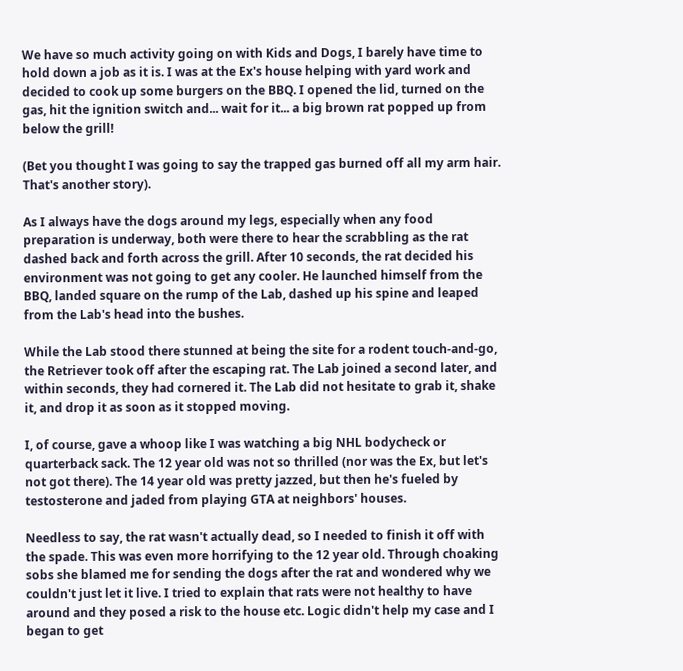We have so much activity going on with Kids and Dogs, I barely have time to hold down a job as it is. I was at the Ex's house helping with yard work and decided to cook up some burgers on the BBQ. I opened the lid, turned on the gas, hit the ignition switch and... wait for it... a big brown rat popped up from below the grill!

(Bet you thought I was going to say the trapped gas burned off all my arm hair. That's another story).

As I always have the dogs around my legs, especially when any food preparation is underway, both were there to hear the scrabbling as the rat dashed back and forth across the grill. After 10 seconds, the rat decided his environment was not going to get any cooler. He launched himself from the BBQ, landed square on the rump of the Lab, dashed up his spine and leaped from the Lab's head into the bushes.

While the Lab stood there stunned at being the site for a rodent touch-and-go, the Retriever took off after the escaping rat. The Lab joined a second later, and within seconds, they had cornered it. The Lab did not hesitate to grab it, shake it, and drop it as soon as it stopped moving.

I, of course, gave a whoop like I was watching a big NHL bodycheck or quarterback sack. The 12 year old was not so thrilled (nor was the Ex, but let's not got there). The 14 year old was pretty jazzed, but then he's fueled by testosterone and jaded from playing GTA at neighbors' houses.

Needless to say, the rat wasn't actually dead, so I needed to finish it off with the spade. This was even more horrifying to the 12 year old. Through choaking sobs she blamed me for sending the dogs after the rat and wondered why we couldn't just let it live. I tried to explain that rats were not healthy to have around and they posed a risk to the house etc. Logic didn't help my case and I began to get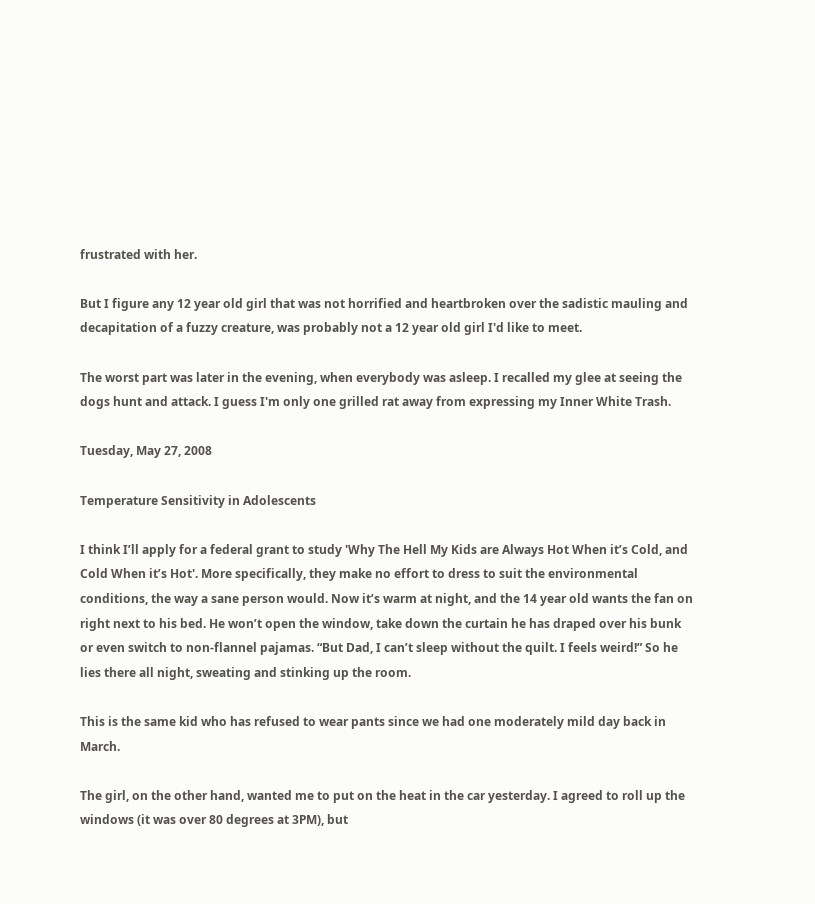frustrated with her.

But I figure any 12 year old girl that was not horrified and heartbroken over the sadistic mauling and decapitation of a fuzzy creature, was probably not a 12 year old girl I'd like to meet.

The worst part was later in the evening, when everybody was asleep. I recalled my glee at seeing the dogs hunt and attack. I guess I'm only one grilled rat away from expressing my Inner White Trash.

Tuesday, May 27, 2008

Temperature Sensitivity in Adolescents

I think I’ll apply for a federal grant to study 'Why The Hell My Kids are Always Hot When it’s Cold, and Cold When it’s Hot'. More specifically, they make no effort to dress to suit the environmental conditions, the way a sane person would. Now it’s warm at night, and the 14 year old wants the fan on right next to his bed. He won’t open the window, take down the curtain he has draped over his bunk or even switch to non-flannel pajamas. “But Dad, I can’t sleep without the quilt. I feels weird!” So he lies there all night, sweating and stinking up the room.

This is the same kid who has refused to wear pants since we had one moderately mild day back in March.

The girl, on the other hand, wanted me to put on the heat in the car yesterday. I agreed to roll up the windows (it was over 80 degrees at 3PM), but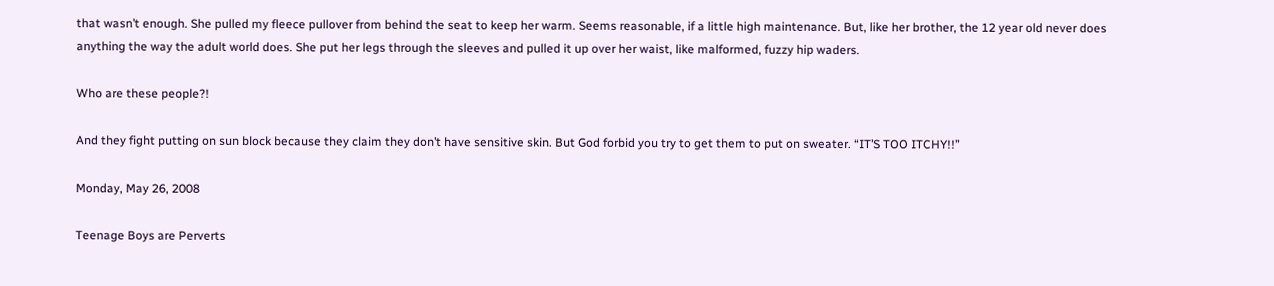that wasn’t enough. She pulled my fleece pullover from behind the seat to keep her warm. Seems reasonable, if a little high maintenance. But, like her brother, the 12 year old never does anything the way the adult world does. She put her legs through the sleeves and pulled it up over her waist, like malformed, fuzzy hip waders.

Who are these people?!

And they fight putting on sun block because they claim they don’t have sensitive skin. But God forbid you try to get them to put on sweater. “IT’S TOO ITCHY!!”

Monday, May 26, 2008

Teenage Boys are Perverts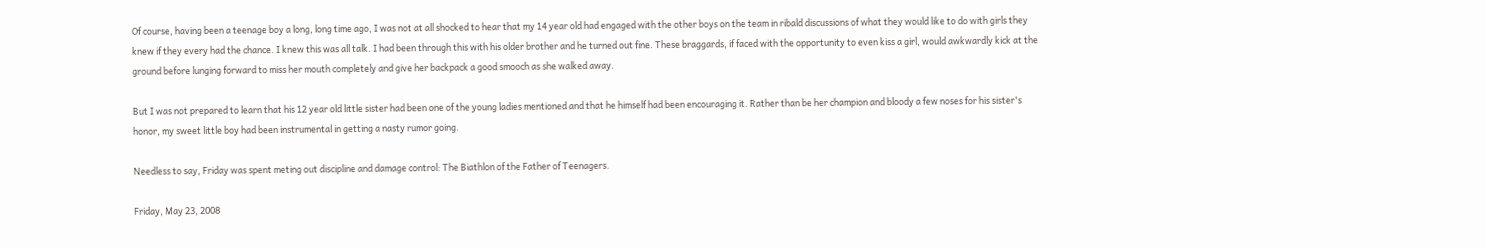Of course, having been a teenage boy a long, long time ago, I was not at all shocked to hear that my 14 year old had engaged with the other boys on the team in ribald discussions of what they would like to do with girls they knew if they every had the chance. I knew this was all talk. I had been through this with his older brother and he turned out fine. These braggards, if faced with the opportunity to even kiss a girl, would awkwardly kick at the ground before lunging forward to miss her mouth completely and give her backpack a good smooch as she walked away.

But I was not prepared to learn that his 12 year old little sister had been one of the young ladies mentioned and that he himself had been encouraging it. Rather than be her champion and bloody a few noses for his sister's honor, my sweet little boy had been instrumental in getting a nasty rumor going.

Needless to say, Friday was spent meting out discipline and damage control: The Biathlon of the Father of Teenagers.

Friday, May 23, 2008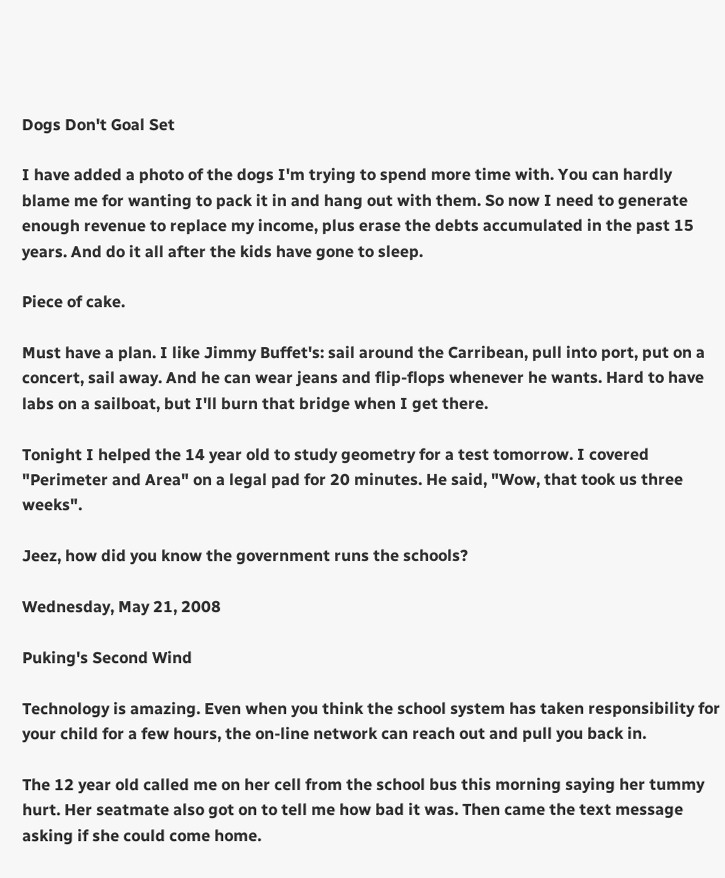Dogs Don't Goal Set

I have added a photo of the dogs I'm trying to spend more time with. You can hardly blame me for wanting to pack it in and hang out with them. So now I need to generate enough revenue to replace my income, plus erase the debts accumulated in the past 15 years. And do it all after the kids have gone to sleep.

Piece of cake.

Must have a plan. I like Jimmy Buffet's: sail around the Carribean, pull into port, put on a concert, sail away. And he can wear jeans and flip-flops whenever he wants. Hard to have labs on a sailboat, but I'll burn that bridge when I get there.

Tonight I helped the 14 year old to study geometry for a test tomorrow. I covered "Perimeter and Area" on a legal pad for 20 minutes. He said, "Wow, that took us three weeks".

Jeez, how did you know the government runs the schools?

Wednesday, May 21, 2008

Puking's Second Wind

Technology is amazing. Even when you think the school system has taken responsibility for your child for a few hours, the on-line network can reach out and pull you back in.

The 12 year old called me on her cell from the school bus this morning saying her tummy hurt. Her seatmate also got on to tell me how bad it was. Then came the text message asking if she could come home.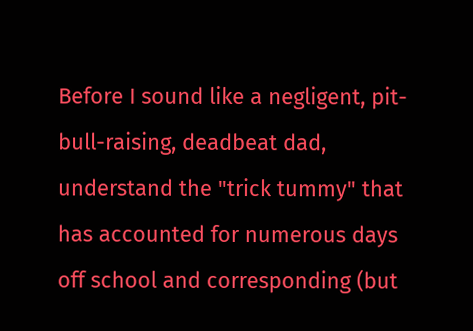Before I sound like a negligent, pit-bull-raising, deadbeat dad, understand the "trick tummy" that has accounted for numerous days off school and corresponding (but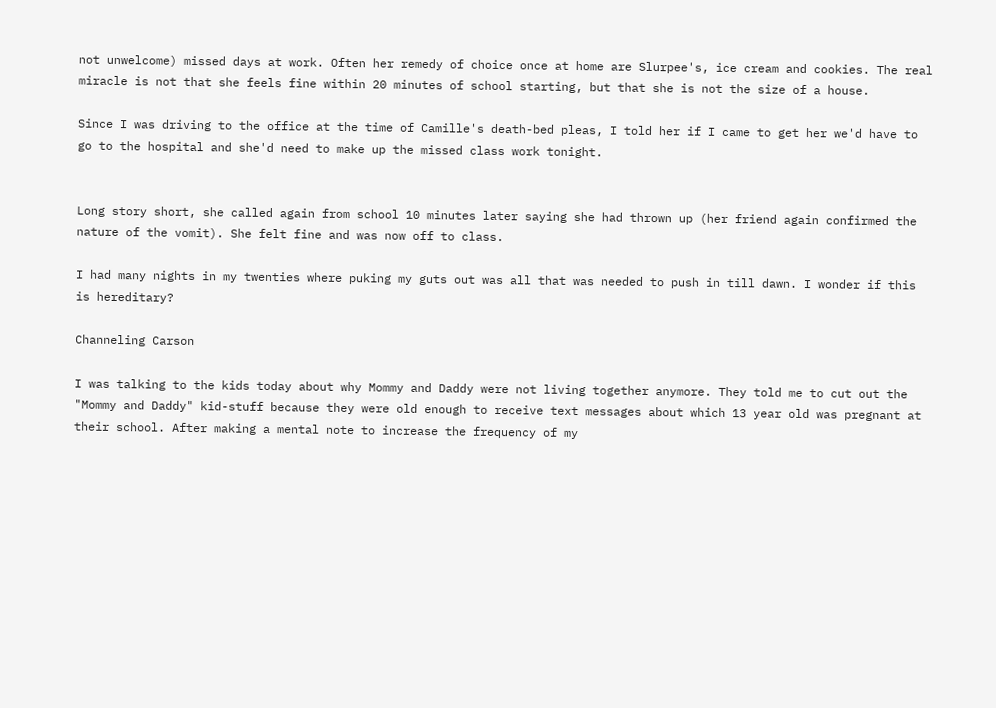not unwelcome) missed days at work. Often her remedy of choice once at home are Slurpee's, ice cream and cookies. The real miracle is not that she feels fine within 20 minutes of school starting, but that she is not the size of a house.

Since I was driving to the office at the time of Camille's death-bed pleas, I told her if I came to get her we'd have to go to the hospital and she'd need to make up the missed class work tonight.


Long story short, she called again from school 10 minutes later saying she had thrown up (her friend again confirmed the nature of the vomit). She felt fine and was now off to class.

I had many nights in my twenties where puking my guts out was all that was needed to push in till dawn. I wonder if this is hereditary?

Channeling Carson

I was talking to the kids today about why Mommy and Daddy were not living together anymore. They told me to cut out the "Mommy and Daddy" kid-stuff because they were old enough to receive text messages about which 13 year old was pregnant at their school. After making a mental note to increase the frequency of my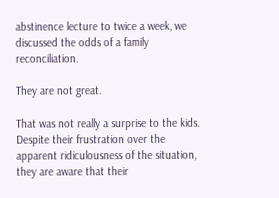abstinence lecture to twice a week, we discussed the odds of a family reconciliation.

They are not great.

That was not really a surprise to the kids. Despite their frustration over the apparent ridiculousness of the situation, they are aware that their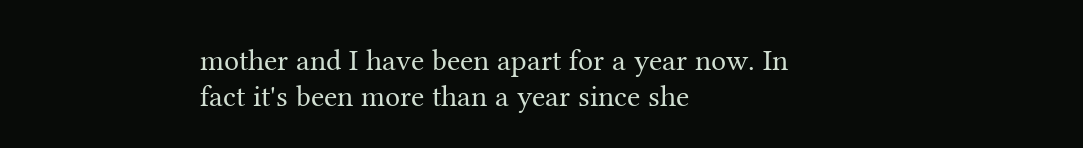mother and I have been apart for a year now. In fact it's been more than a year since she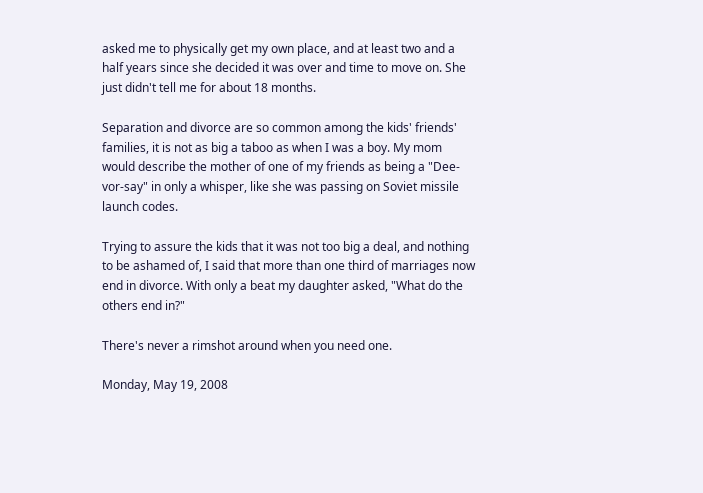asked me to physically get my own place, and at least two and a half years since she decided it was over and time to move on. She just didn't tell me for about 18 months.

Separation and divorce are so common among the kids' friends' families, it is not as big a taboo as when I was a boy. My mom would describe the mother of one of my friends as being a "Dee-vor-say" in only a whisper, like she was passing on Soviet missile launch codes.

Trying to assure the kids that it was not too big a deal, and nothing to be ashamed of, I said that more than one third of marriages now end in divorce. With only a beat my daughter asked, "What do the others end in?"

There's never a rimshot around when you need one.

Monday, May 19, 2008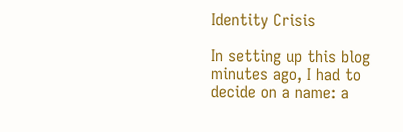Identity Crisis

In setting up this blog minutes ago, I had to decide on a name: a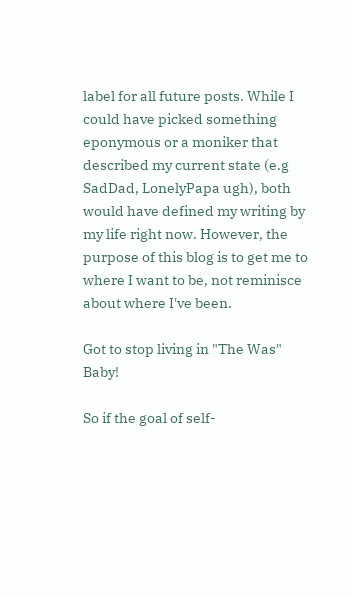label for all future posts. While I could have picked something eponymous or a moniker that described my current state (e.g SadDad, LonelyPapa ugh), both would have defined my writing by my life right now. However, the purpose of this blog is to get me to where I want to be, not reminisce about where I've been.

Got to stop living in "The Was" Baby!

So if the goal of self-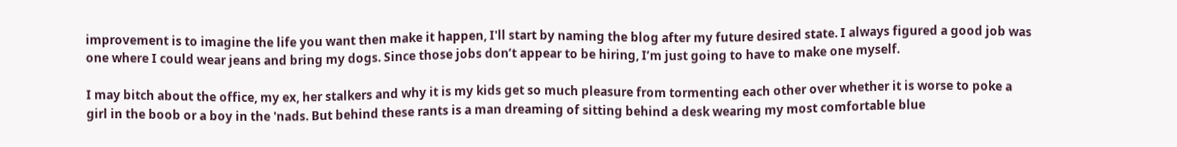improvement is to imagine the life you want then make it happen, I'll start by naming the blog after my future desired state. I always figured a good job was one where I could wear jeans and bring my dogs. Since those jobs don’t appear to be hiring, I’m just going to have to make one myself.

I may bitch about the office, my ex, her stalkers and why it is my kids get so much pleasure from tormenting each other over whether it is worse to poke a girl in the boob or a boy in the 'nads. But behind these rants is a man dreaming of sitting behind a desk wearing my most comfortable blue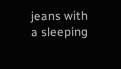jeans with a sleeping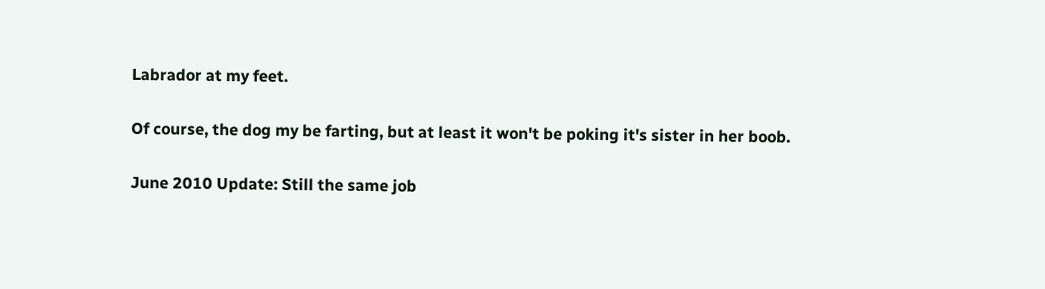Labrador at my feet.

Of course, the dog my be farting, but at least it won't be poking it's sister in her boob.

June 2010 Update: Still the same job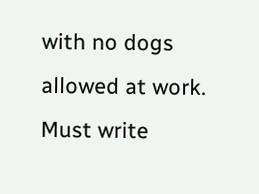with no dogs allowed at work. Must write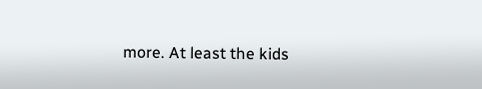more. At least the kids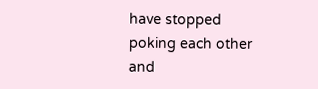have stopped poking each other and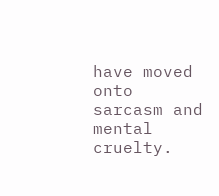have moved onto sarcasm and mental cruelty.